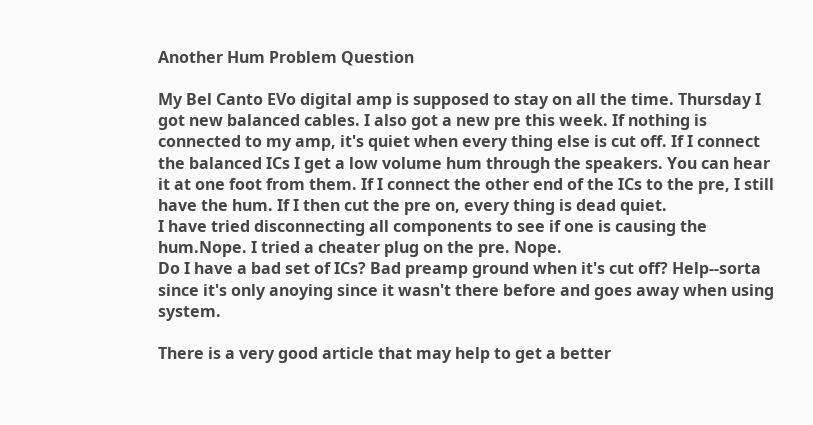Another Hum Problem Question

My Bel Canto EVo digital amp is supposed to stay on all the time. Thursday I got new balanced cables. I also got a new pre this week. If nothing is connected to my amp, it's quiet when every thing else is cut off. If I connect the balanced ICs I get a low volume hum through the speakers. You can hear it at one foot from them. If I connect the other end of the ICs to the pre, I still have the hum. If I then cut the pre on, every thing is dead quiet.
I have tried disconnecting all components to see if one is causing the hum.Nope. I tried a cheater plug on the pre. Nope.
Do I have a bad set of ICs? Bad preamp ground when it's cut off? Help--sorta since it's only anoying since it wasn't there before and goes away when using system.

There is a very good article that may help to get a better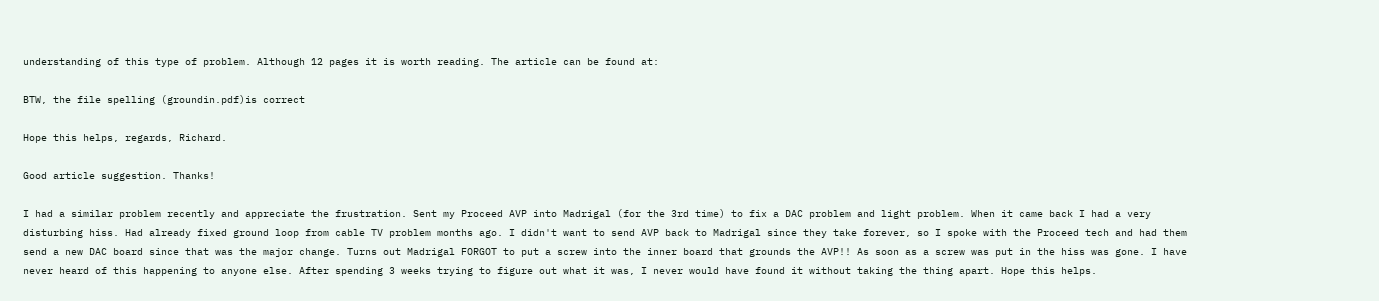understanding of this type of problem. Although 12 pages it is worth reading. The article can be found at:

BTW, the file spelling (groundin.pdf)is correct

Hope this helps, regards, Richard.

Good article suggestion. Thanks!

I had a similar problem recently and appreciate the frustration. Sent my Proceed AVP into Madrigal (for the 3rd time) to fix a DAC problem and light problem. When it came back I had a very disturbing hiss. Had already fixed ground loop from cable TV problem months ago. I didn't want to send AVP back to Madrigal since they take forever, so I spoke with the Proceed tech and had them send a new DAC board since that was the major change. Turns out Madrigal FORGOT to put a screw into the inner board that grounds the AVP!! As soon as a screw was put in the hiss was gone. I have never heard of this happening to anyone else. After spending 3 weeks trying to figure out what it was, I never would have found it without taking the thing apart. Hope this helps.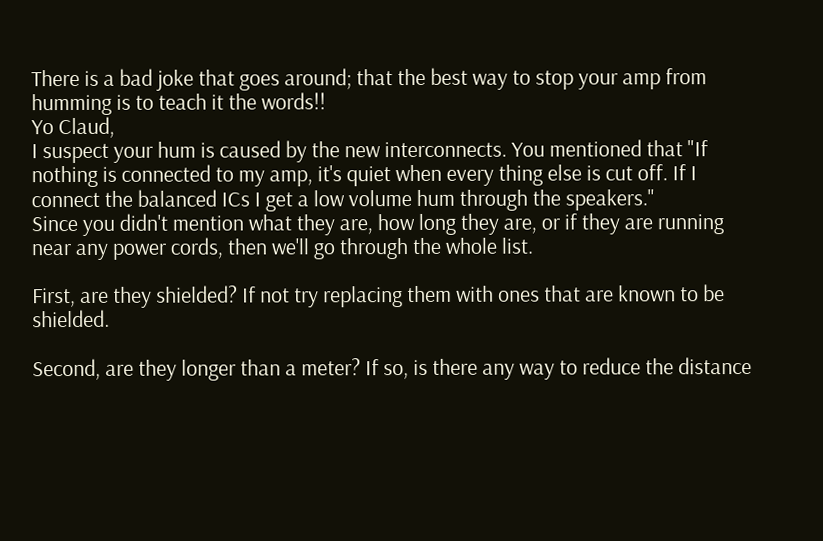There is a bad joke that goes around; that the best way to stop your amp from humming is to teach it the words!!
Yo Claud,
I suspect your hum is caused by the new interconnects. You mentioned that "If nothing is connected to my amp, it's quiet when every thing else is cut off. If I connect the balanced ICs I get a low volume hum through the speakers."
Since you didn't mention what they are, how long they are, or if they are running near any power cords, then we'll go through the whole list.

First, are they shielded? If not try replacing them with ones that are known to be shielded.

Second, are they longer than a meter? If so, is there any way to reduce the distance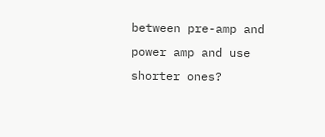between pre-amp and power amp and use shorter ones?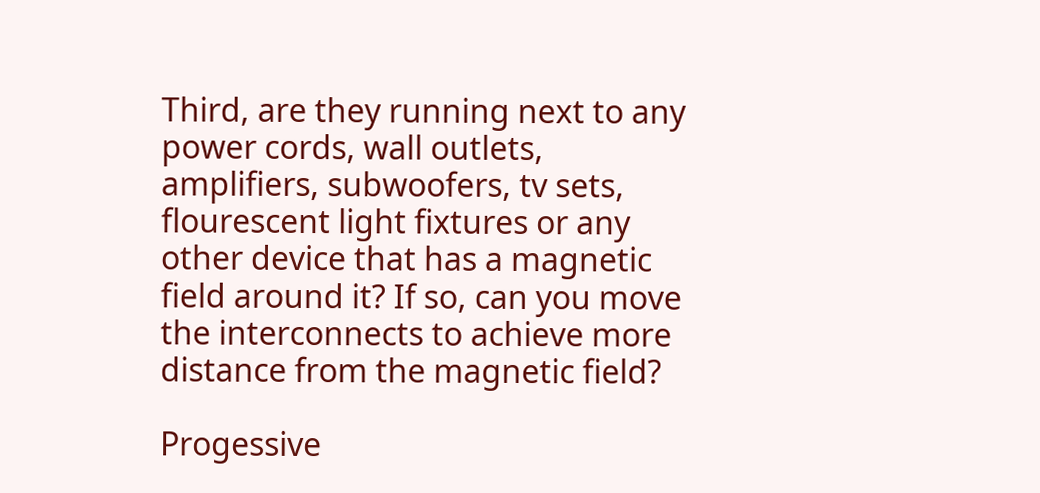Third, are they running next to any power cords, wall outlets, amplifiers, subwoofers, tv sets, flourescent light fixtures or any other device that has a magnetic field around it? If so, can you move the interconnects to achieve more distance from the magnetic field?

Progessive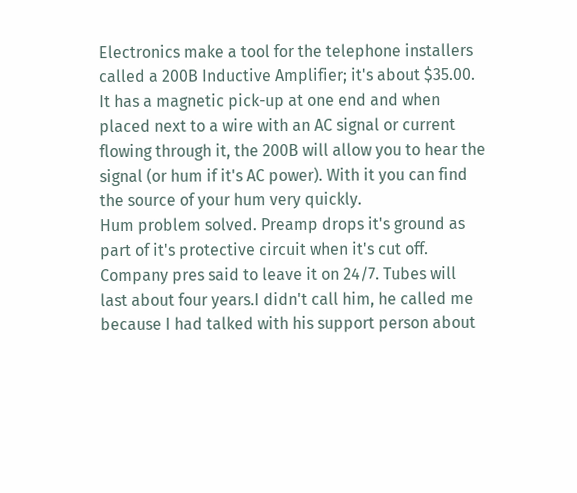Electronics make a tool for the telephone installers called a 200B Inductive Amplifier; it's about $35.00. It has a magnetic pick-up at one end and when placed next to a wire with an AC signal or current flowing through it, the 200B will allow you to hear the signal (or hum if it's AC power). With it you can find the source of your hum very quickly.
Hum problem solved. Preamp drops it's ground as part of it's protective circuit when it's cut off. Company pres said to leave it on 24/7. Tubes will last about four years.I didn't call him, he called me because I had talked with his support person about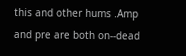this and other hums .Amp and pre are both on--dead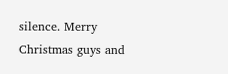silence. Merry Christmas guys and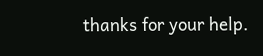thanks for your help.